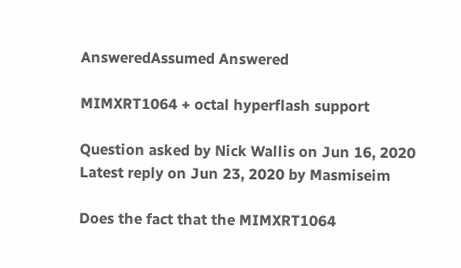AnsweredAssumed Answered

MIMXRT1064 + octal hyperflash support

Question asked by Nick Wallis on Jun 16, 2020
Latest reply on Jun 23, 2020 by Masmiseim

Does the fact that the MIMXRT1064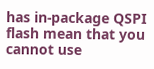has in-package QSPI flash mean that you cannot use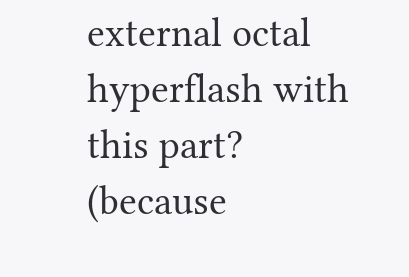external octal hyperflash with this part? (because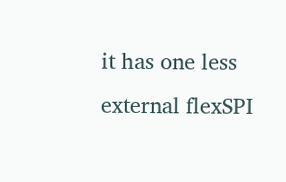it has one less external flexSPI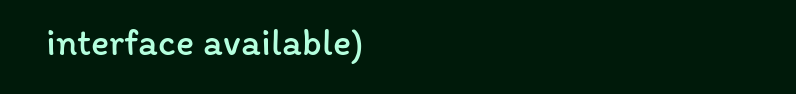interface available)